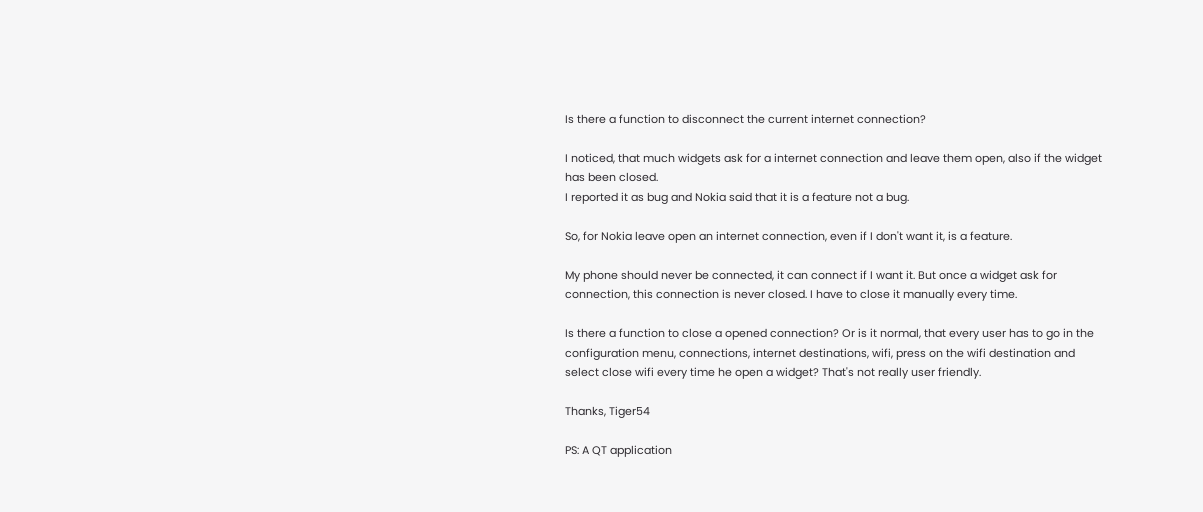Is there a function to disconnect the current internet connection?

I noticed, that much widgets ask for a internet connection and leave them open, also if the widget has been closed.
I reported it as bug and Nokia said that it is a feature not a bug.

So, for Nokia leave open an internet connection, even if I don't want it, is a feature.

My phone should never be connected, it can connect if I want it. But once a widget ask for connection, this connection is never closed. I have to close it manually every time.

Is there a function to close a opened connection? Or is it normal, that every user has to go in the configuration menu, connections, internet destinations, wifi, press on the wifi destination and select close wifi every time he open a widget? That's not really user friendly.

Thanks, Tiger54

PS: A QT application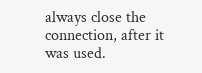always close the connection, after it was used.